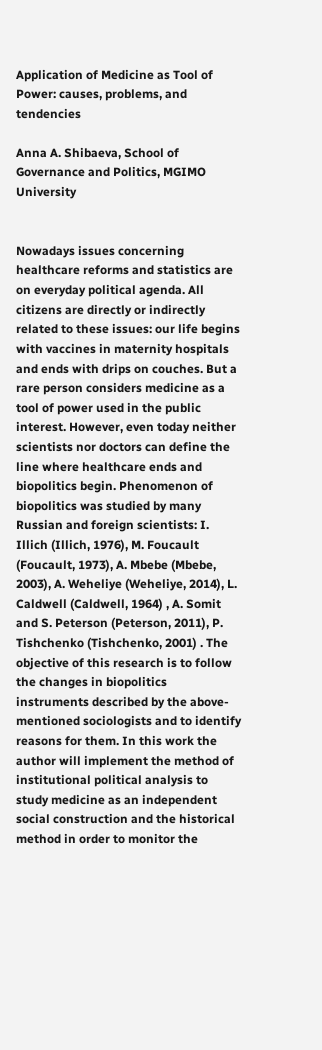Application of Medicine as Tool of Power: causes, problems, and tendencies

Anna A. Shibaeva, School of Governance and Politics, MGIMO University


Nowadays issues concerning healthcare reforms and statistics are on everyday political agenda. All citizens are directly or indirectly related to these issues: our life begins with vaccines in maternity hospitals and ends with drips on couches. But a rare person considers medicine as a tool of power used in the public interest. However, even today neither scientists nor doctors can define the line where healthcare ends and biopolitics begin. Phenomenon of biopolitics was studied by many Russian and foreign scientists: I. Illich (Illich, 1976), M. Foucault (Foucault, 1973), A. Mbebe (Mbebe, 2003), A. Weheliye (Weheliye, 2014), L. Caldwell (Caldwell, 1964) , A. Somit and S. Peterson (Peterson, 2011), P. Tishchenko (Tishchenko, 2001) . The objective of this research is to follow the changes in biopolitics instruments described by the above-mentioned sociologists and to identify reasons for them. In this work the author will implement the method of institutional political analysis to study medicine as an independent social construction and the historical method in order to monitor the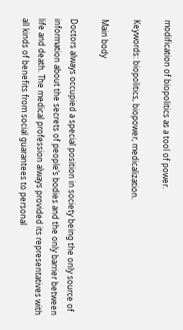modification of biopolitics as a tool of power.

Keywords: biopolitics, biopower, medicalization.

Main body

Doctors always occupied a special position in society being the only source of information about the secrets of people’s bodies and the only barrier between life and death. The medical profession always provided its representatives with all kinds of benefits from social guarantees to personal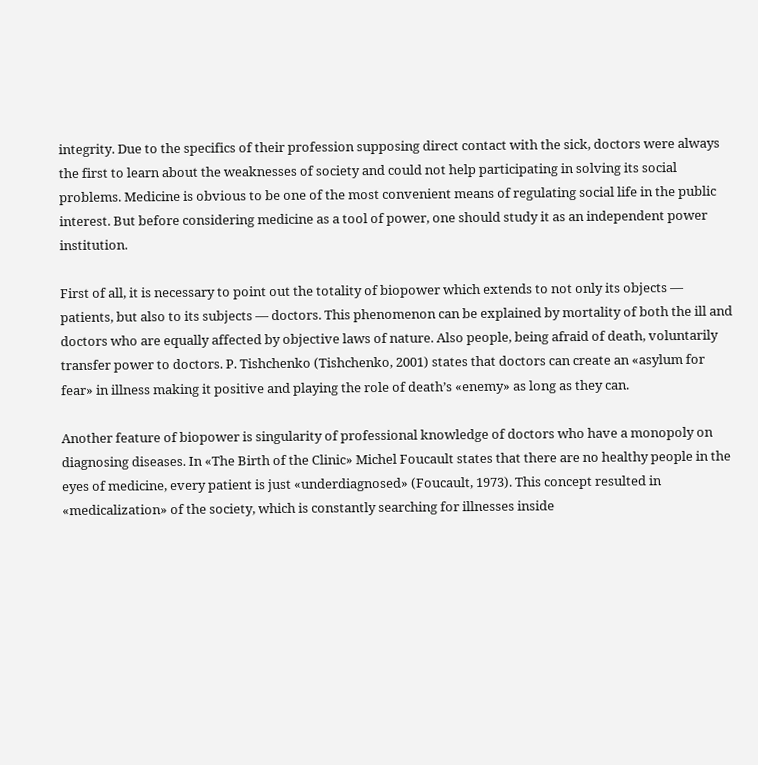integrity. Due to the specifics of their profession supposing direct contact with the sick, doctors were always the first to learn about the weaknesses of society and could not help participating in solving its social problems. Medicine is obvious to be one of the most convenient means of regulating social life in the public interest. But before considering medicine as a tool of power, one should study it as an independent power institution.

First of all, it is necessary to point out the totality of biopower which extends to not only its objects — patients, but also to its subjects — doctors. This phenomenon can be explained by mortality of both the ill and doctors who are equally affected by objective laws of nature. Also people, being afraid of death, voluntarily transfer power to doctors. P. Tishchenko (Tishchenko, 2001) states that doctors can create an «asylum for fear» in illness making it positive and playing the role of death’s «enemy» as long as they can.

Another feature of biopower is singularity of professional knowledge of doctors who have a monopoly on diagnosing diseases. In «The Birth of the Clinic» Michel Foucault states that there are no healthy people in the eyes of medicine, every patient is just «underdiagnosed» (Foucault, 1973). This concept resulted in «medicalization» of the society, which is constantly searching for illnesses inside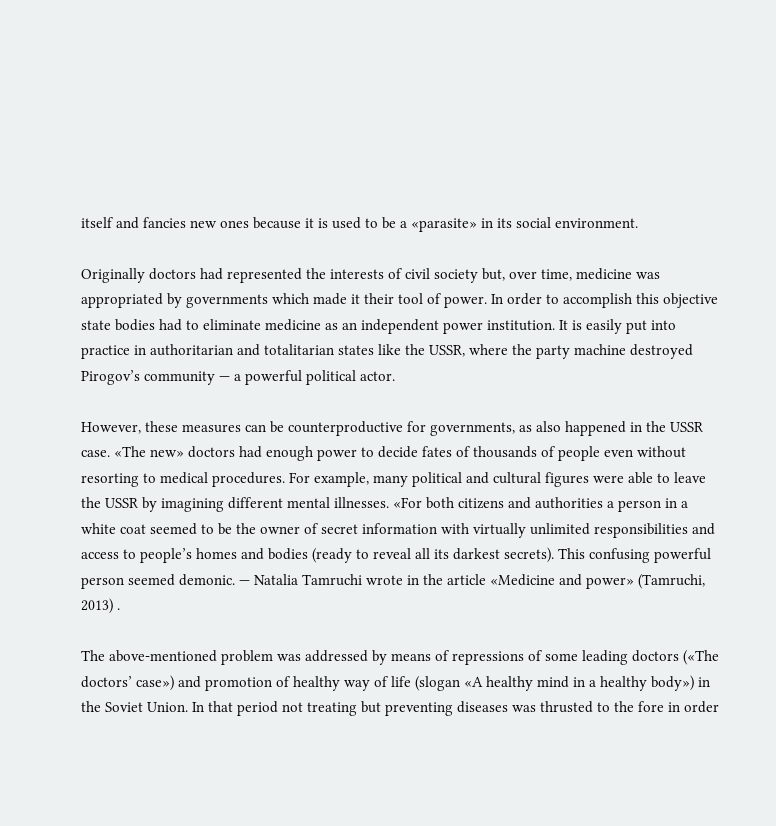itself and fancies new ones because it is used to be a «parasite» in its social environment.

Originally doctors had represented the interests of civil society but, over time, medicine was appropriated by governments which made it their tool of power. In order to accomplish this objective state bodies had to eliminate medicine as an independent power institution. It is easily put into practice in authoritarian and totalitarian states like the USSR, where the party machine destroyed Pirogov’s community — a powerful political actor.

However, these measures can be counterproductive for governments, as also happened in the USSR case. «The new» doctors had enough power to decide fates of thousands of people even without resorting to medical procedures. For example, many political and cultural figures were able to leave the USSR by imagining different mental illnesses. «For both citizens and authorities a person in a white coat seemed to be the owner of secret information with virtually unlimited responsibilities and access to people’s homes and bodies (ready to reveal all its darkest secrets). This confusing powerful person seemed demonic. — Natalia Tamruchi wrote in the article «Medicine and power» (Tamruchi, 2013) .

The above-mentioned problem was addressed by means of repressions of some leading doctors («The doctors’ case») and promotion of healthy way of life (slogan «A healthy mind in a healthy body») in the Soviet Union. In that period not treating but preventing diseases was thrusted to the fore in order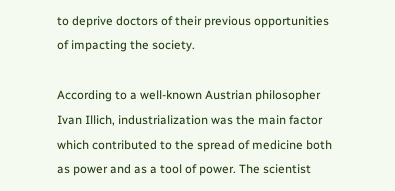to deprive doctors of their previous opportunities of impacting the society.

According to a well-known Austrian philosopher Ivan Illich, industrialization was the main factor which contributed to the spread of medicine both as power and as a tool of power. The scientist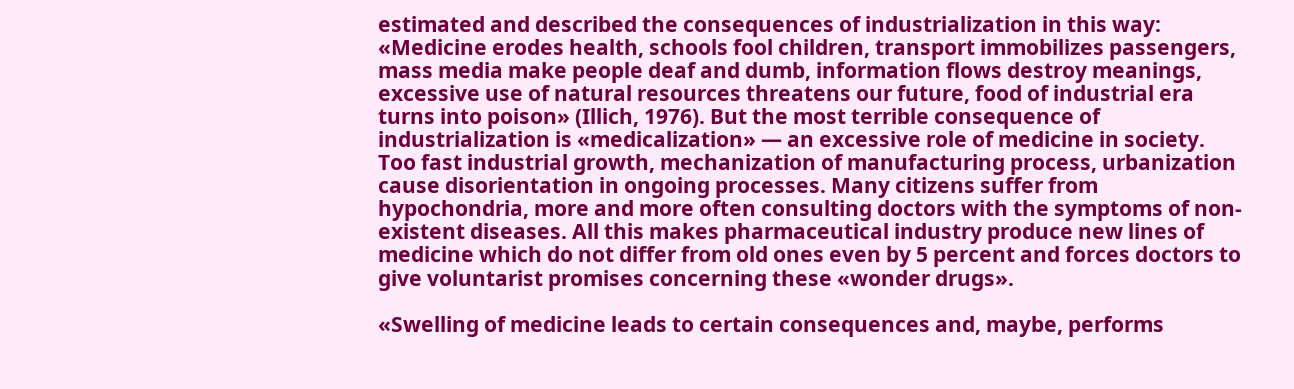estimated and described the consequences of industrialization in this way: «Medicine erodes health, schools fool children, transport immobilizes passengers, mass media make people deaf and dumb, information flows destroy meanings, excessive use of natural resources threatens our future, food of industrial era turns into poison» (Illich, 1976). But the most terrible consequence of industrialization is «medicalization» — an excessive role of medicine in society. Too fast industrial growth, mechanization of manufacturing process, urbanization cause disorientation in ongoing processes. Many citizens suffer from hypochondria, more and more often consulting doctors with the symptoms of non-existent diseases. All this makes pharmaceutical industry produce new lines of medicine which do not differ from old ones even by 5 percent and forces doctors to give voluntarist promises concerning these «wonder drugs».

«Swelling of medicine leads to certain consequences and, maybe, performs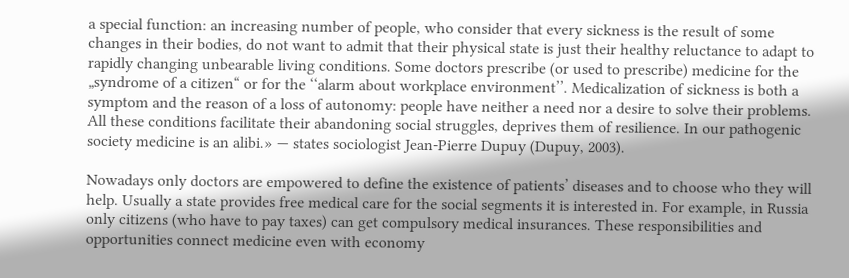a special function: an increasing number of people, who consider that every sickness is the result of some changes in their bodies, do not want to admit that their physical state is just their healthy reluctance to adapt to rapidly changing unbearable living conditions. Some doctors prescribe (or used to prescribe) medicine for the „syndrome of a citizen“ or for the ‘‘alarm about workplace environment’’. Medicalization of sickness is both a symptom and the reason of a loss of autonomy: people have neither a need nor a desire to solve their problems. All these conditions facilitate their abandoning social struggles, deprives them of resilience. In our pathogenic society medicine is an alibi.» — states sociologist Jean-Pierre Dupuy (Dupuy, 2003).

Nowadays only doctors are empowered to define the existence of patients’ diseases and to choose who they will help. Usually a state provides free medical care for the social segments it is interested in. For example, in Russia only citizens (who have to pay taxes) can get compulsory medical insurances. These responsibilities and opportunities connect medicine even with economy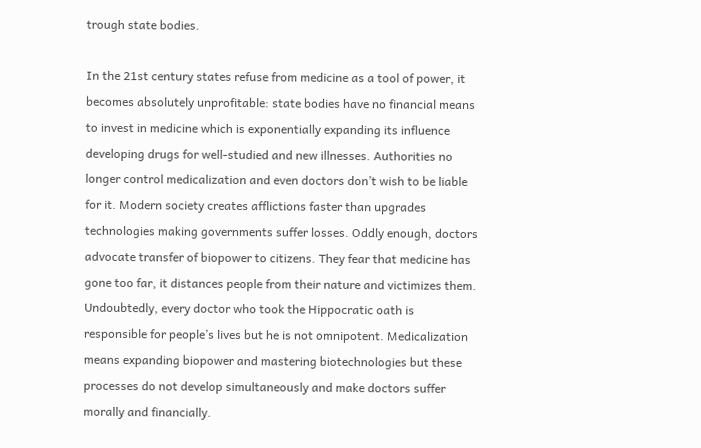trough state bodies.

In the 21st century states refuse from medicine as a tool of power, it becomes absolutely unprofitable: state bodies have no financial means to invest in medicine which is exponentially expanding its influence developing drugs for well-studied and new illnesses. Authorities no longer control medicalization and even doctors don’t wish to be liable for it. Modern society creates afflictions faster than upgrades technologies making governments suffer losses. Oddly enough, doctors advocate transfer of biopower to citizens. They fear that medicine has gone too far, it distances people from their nature and victimizes them. Undoubtedly, every doctor who took the Hippocratic oath is responsible for people’s lives but he is not omnipotent. Medicalization means expanding biopower and mastering biotechnologies but these processes do not develop simultaneously and make doctors suffer morally and financially.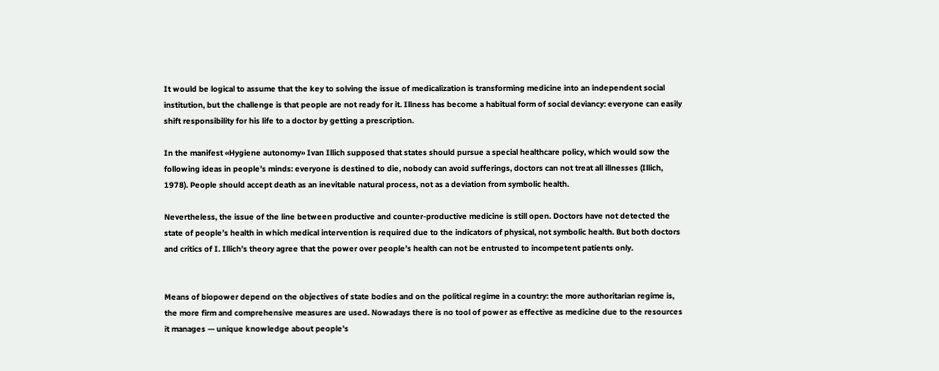It would be logical to assume that the key to solving the issue of medicalization is transforming medicine into an independent social institution, but the challenge is that people are not ready for it. Illness has become a habitual form of social deviancy: everyone can easily shift responsibility for his life to a doctor by getting a prescription.

In the manifest «Hygiene autonomy» Ivan Illich supposed that states should pursue a special healthcare policy, which would sow the following ideas in people’s minds: everyone is destined to die, nobody can avoid sufferings, doctors can not treat all illnesses (Illich, 1978). People should accept death as an inevitable natural process, not as a deviation from symbolic health.

Nevertheless, the issue of the line between productive and counter-productive medicine is still open. Doctors have not detected the state of people’s health in which medical intervention is required due to the indicators of physical, not symbolic health. But both doctors and critics of I. Illich’s theory agree that the power over people’s health can not be entrusted to incompetent patients only.


Means of biopower depend on the objectives of state bodies and on the political regime in a country: the more authoritarian regime is, the more firm and comprehensive measures are used. Nowadays there is no tool of power as effective as medicine due to the resources it manages — unique knowledge about people’s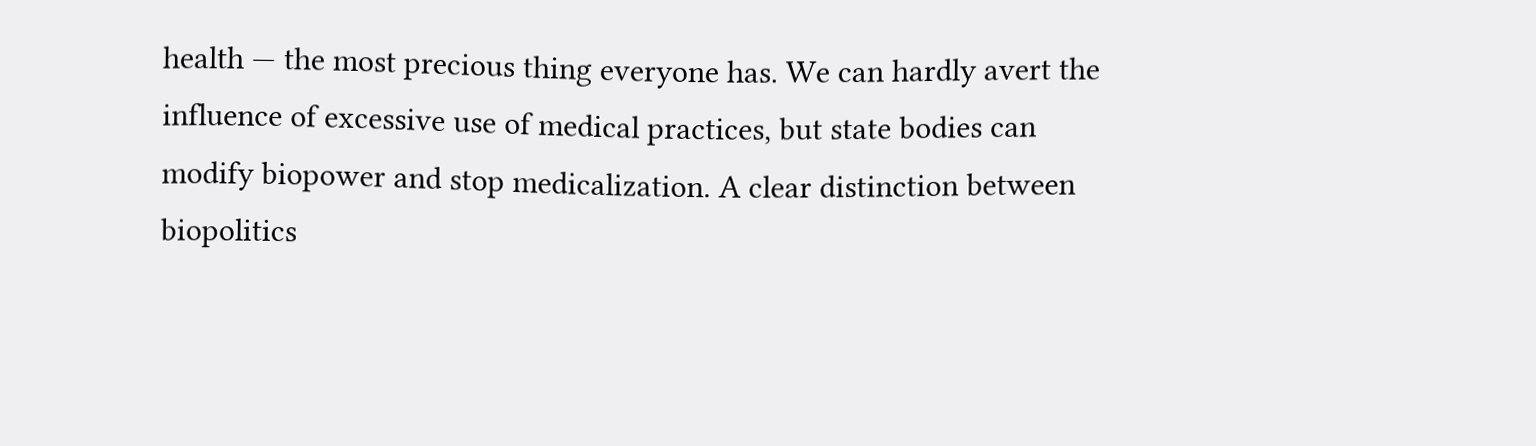health — the most precious thing everyone has. We can hardly avert the influence of excessive use of medical practices, but state bodies can modify biopower and stop medicalization. A clear distinction between biopolitics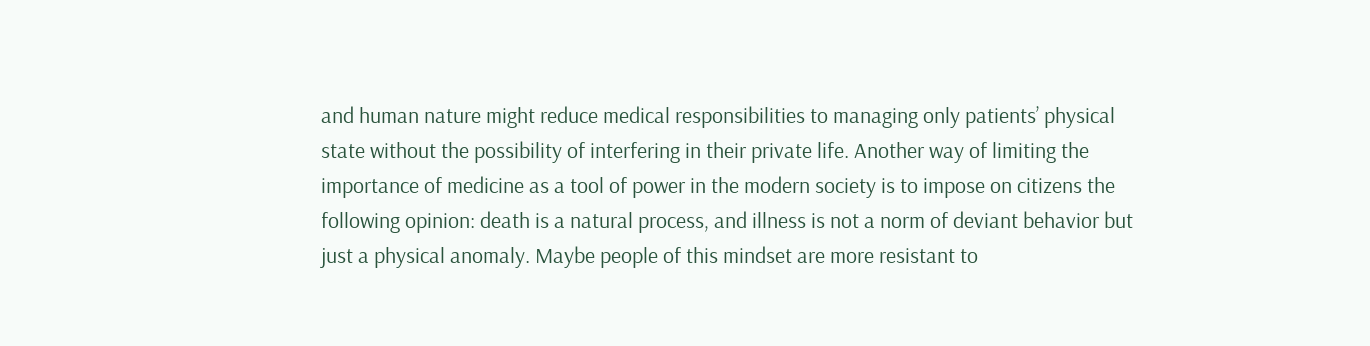and human nature might reduce medical responsibilities to managing only patients’ physical state without the possibility of interfering in their private life. Another way of limiting the importance of medicine as a tool of power in the modern society is to impose on citizens the following opinion: death is a natural process, and illness is not a norm of deviant behavior but just a physical anomaly. Maybe people of this mindset are more resistant to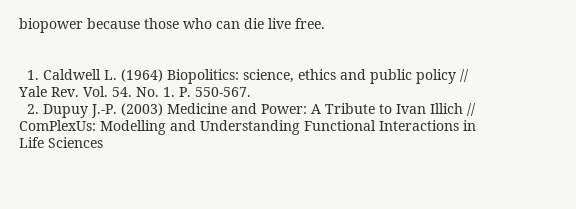biopower because those who can die live free.


  1. Caldwell L. (1964) Biopolitics: science, ethics and public policy // Yale Rev. Vol. 54. No. 1. P. 550-567.
  2. Dupuy J.-P. (2003) Medicine and Power: A Tribute to Ivan Illich // ComPlexUs: Modelling and Understanding Functional Interactions in Life Sciences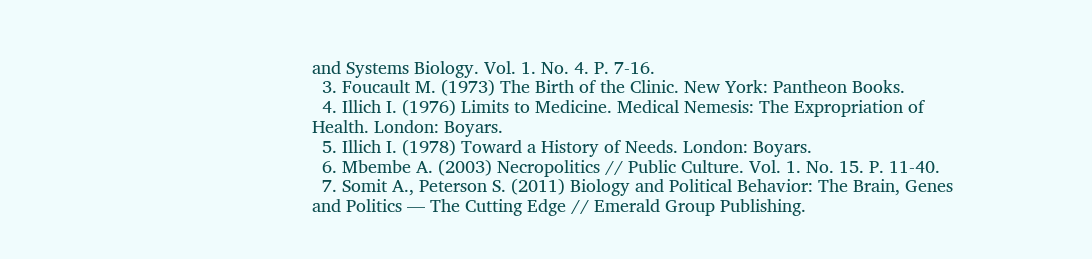and Systems Biology. Vol. 1. No. 4. P. 7-16.
  3. Foucault M. (1973) The Birth of the Clinic. New York: Pantheon Books.
  4. Illich I. (1976) Limits to Medicine. Medical Nemesis: The Expropriation of Health. London: Boyars.
  5. Illich I. (1978) Toward a History of Needs. London: Boyars.
  6. Mbembe A. (2003) Necropolitics // Public Culture. Vol. 1. No. 15. P. 11-40.
  7. Somit A., Peterson S. (2011) Biology and Political Behavior: The Brain, Genes and Politics — The Cutting Edge // Emerald Group Publishing.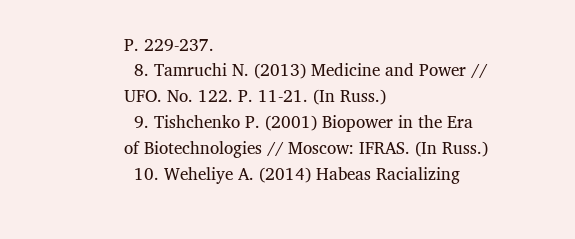P. 229-237.
  8. Tamruchi N. (2013) Medicine and Power // UFO. No. 122. P. 11-21. (In Russ.)
  9. Tishchenko P. (2001) Biopower in the Era of Biotechnologies // Moscow: IFRAS. (In Russ.)
  10. Weheliye A. (2014) Habeas Racializing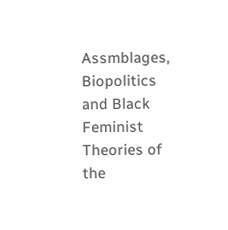Assmblages, Biopolitics and Black Feminist Theories of the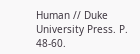Human // Duke University Press. P. 48-60.